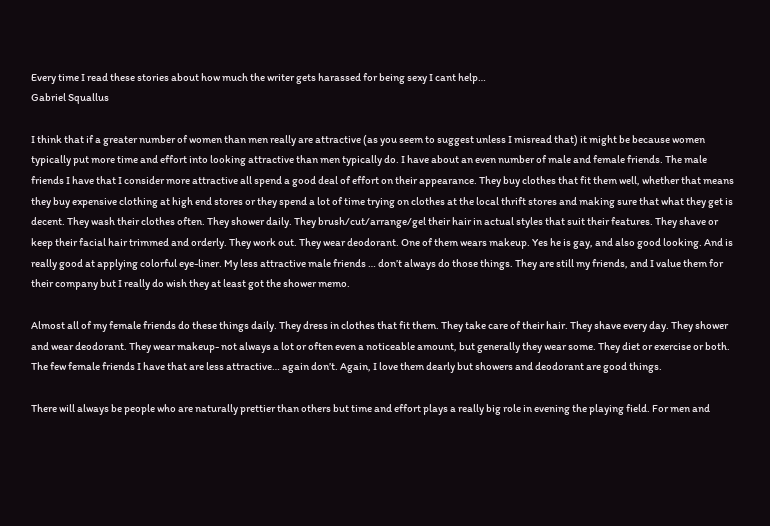Every time I read these stories about how much the writer gets harassed for being sexy I cant help…
Gabriel Squallus

I think that if a greater number of women than men really are attractive (as you seem to suggest unless I misread that) it might be because women typically put more time and effort into looking attractive than men typically do. I have about an even number of male and female friends. The male friends I have that I consider more attractive all spend a good deal of effort on their appearance. They buy clothes that fit them well, whether that means they buy expensive clothing at high end stores or they spend a lot of time trying on clothes at the local thrift stores and making sure that what they get is decent. They wash their clothes often. They shower daily. They brush/cut/arrange/gel their hair in actual styles that suit their features. They shave or keep their facial hair trimmed and orderly. They work out. They wear deodorant. One of them wears makeup. Yes he is gay, and also good looking. And is really good at applying colorful eye-liner. My less attractive male friends … don’t always do those things. They are still my friends, and I value them for their company but I really do wish they at least got the shower memo.

Almost all of my female friends do these things daily. They dress in clothes that fit them. They take care of their hair. They shave every day. They shower and wear deodorant. They wear makeup- not always a lot or often even a noticeable amount, but generally they wear some. They diet or exercise or both. The few female friends I have that are less attractive… again don’t. Again, I love them dearly but showers and deodorant are good things.

There will always be people who are naturally prettier than others but time and effort plays a really big role in evening the playing field. For men and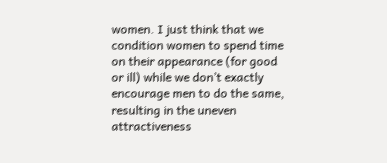women. I just think that we condition women to spend time on their appearance (for good or ill) while we don’t exactly encourage men to do the same, resulting in the uneven attractiveness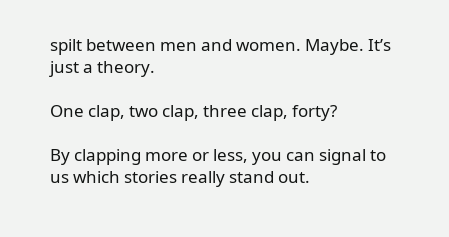spilt between men and women. Maybe. It’s just a theory.

One clap, two clap, three clap, forty?

By clapping more or less, you can signal to us which stories really stand out.